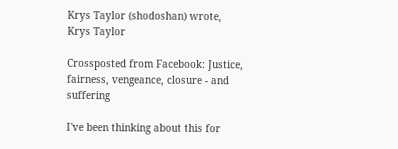Krys Taylor (shodoshan) wrote,
Krys Taylor

Crossposted from Facebook: Justice, fairness, vengeance, closure - and suffering

I've been thinking about this for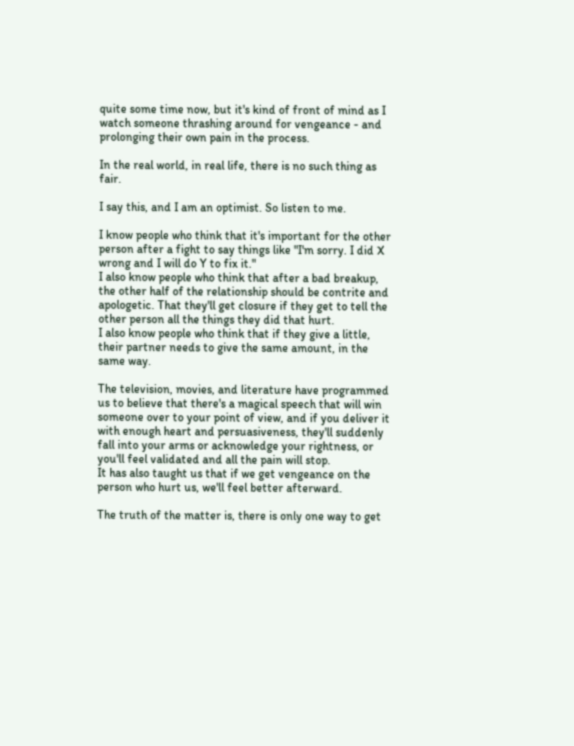quite some time now, but it's kind of front of mind as I watch someone thrashing around for vengeance - and prolonging their own pain in the process.

In the real world, in real life, there is no such thing as fair.

I say this, and I am an optimist. So listen to me.

I know people who think that it's important for the other person after a fight to say things like "I'm sorry. I did X wrong and I will do Y to fix it."
I also know people who think that after a bad breakup, the other half of the relationship should be contrite and apologetic. That they'll get closure if they get to tell the other person all the things they did that hurt.
I also know people who think that if they give a little, their partner needs to give the same amount, in the same way.

The television, movies, and literature have programmed us to believe that there's a magical speech that will win someone over to your point of view, and if you deliver it with enough heart and persuasiveness, they'll suddenly fall into your arms or acknowledge your rightness, or you'll feel validated and all the pain will stop.
It has also taught us that if we get vengeance on the person who hurt us, we'll feel better afterward.

The truth of the matter is, there is only one way to get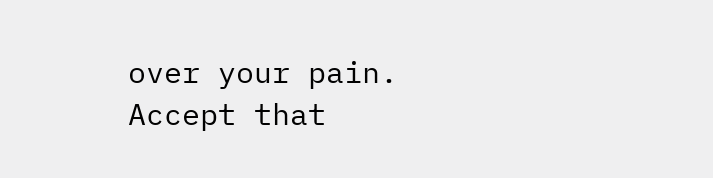over your pain. Accept that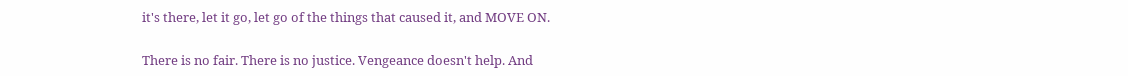it's there, let it go, let go of the things that caused it, and MOVE ON.

There is no fair. There is no justice. Vengeance doesn't help. And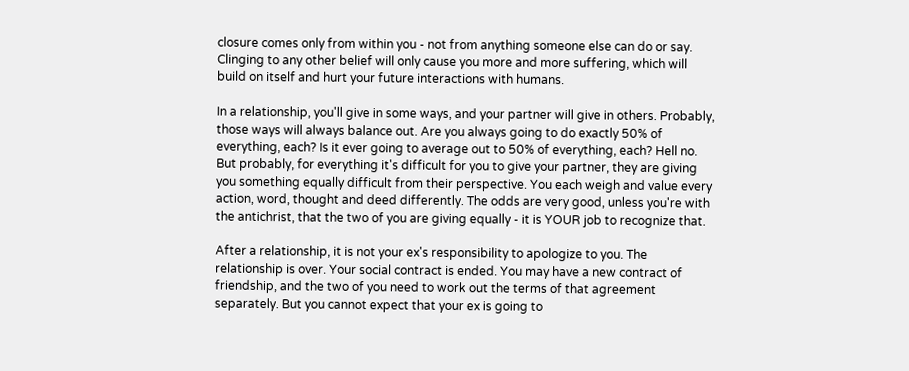closure comes only from within you - not from anything someone else can do or say.
Clinging to any other belief will only cause you more and more suffering, which will build on itself and hurt your future interactions with humans.

In a relationship, you'll give in some ways, and your partner will give in others. Probably, those ways will always balance out. Are you always going to do exactly 50% of everything, each? Is it ever going to average out to 50% of everything, each? Hell no. But probably, for everything it's difficult for you to give your partner, they are giving you something equally difficult from their perspective. You each weigh and value every action, word, thought and deed differently. The odds are very good, unless you're with the antichrist, that the two of you are giving equally - it is YOUR job to recognize that.

After a relationship, it is not your ex's responsibility to apologize to you. The relationship is over. Your social contract is ended. You may have a new contract of friendship, and the two of you need to work out the terms of that agreement separately. But you cannot expect that your ex is going to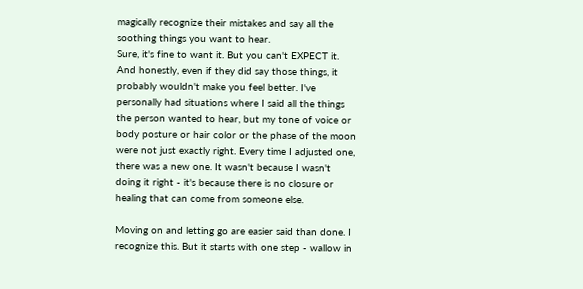magically recognize their mistakes and say all the soothing things you want to hear.
Sure, it's fine to want it. But you can't EXPECT it.
And honestly, even if they did say those things, it probably wouldn't make you feel better. I've personally had situations where I said all the things the person wanted to hear, but my tone of voice or body posture or hair color or the phase of the moon were not just exactly right. Every time I adjusted one, there was a new one. It wasn't because I wasn't doing it right - it's because there is no closure or healing that can come from someone else.

Moving on and letting go are easier said than done. I recognize this. But it starts with one step - wallow in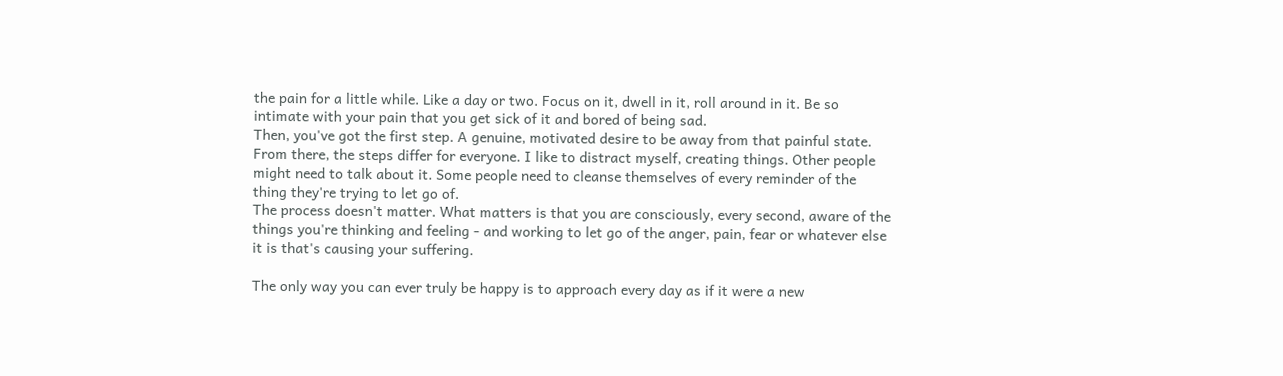the pain for a little while. Like a day or two. Focus on it, dwell in it, roll around in it. Be so intimate with your pain that you get sick of it and bored of being sad.
Then, you've got the first step. A genuine, motivated desire to be away from that painful state. From there, the steps differ for everyone. I like to distract myself, creating things. Other people might need to talk about it. Some people need to cleanse themselves of every reminder of the thing they're trying to let go of.
The process doesn't matter. What matters is that you are consciously, every second, aware of the things you're thinking and feeling - and working to let go of the anger, pain, fear or whatever else it is that's causing your suffering.

The only way you can ever truly be happy is to approach every day as if it were a new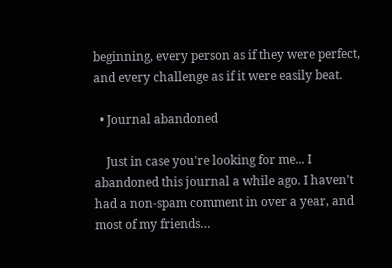beginning, every person as if they were perfect, and every challenge as if it were easily beat.

  • Journal abandoned

    Just in case you're looking for me... I abandoned this journal a while ago. I haven't had a non-spam comment in over a year, and most of my friends…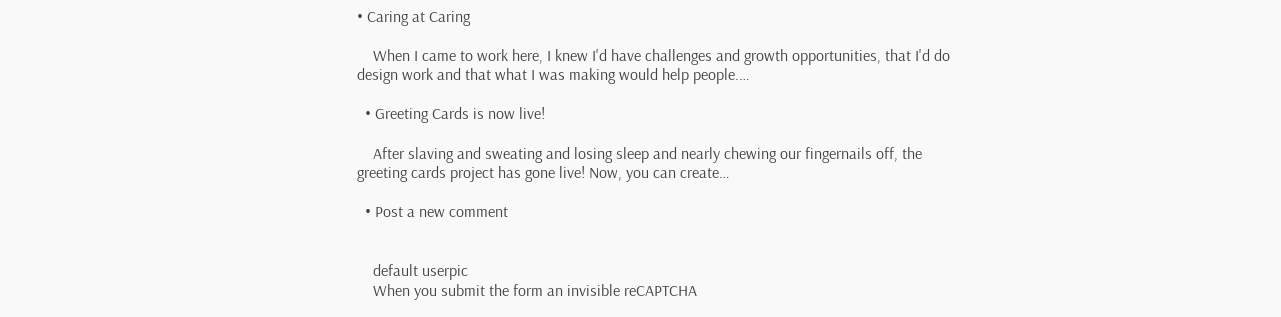• Caring at Caring

    When I came to work here, I knew I'd have challenges and growth opportunities, that I'd do design work and that what I was making would help people.…

  • Greeting Cards is now live!

    After slaving and sweating and losing sleep and nearly chewing our fingernails off, the greeting cards project has gone live! Now, you can create…

  • Post a new comment


    default userpic
    When you submit the form an invisible reCAPTCHA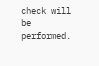check will be performed.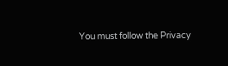You must follow the Privacy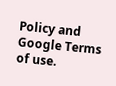Policy and Google Terms of use.